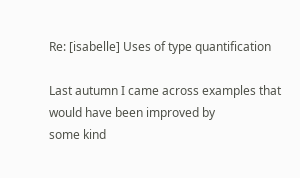Re: [isabelle] Uses of type quantification

Last autumn I came across examples that would have been improved by
some kind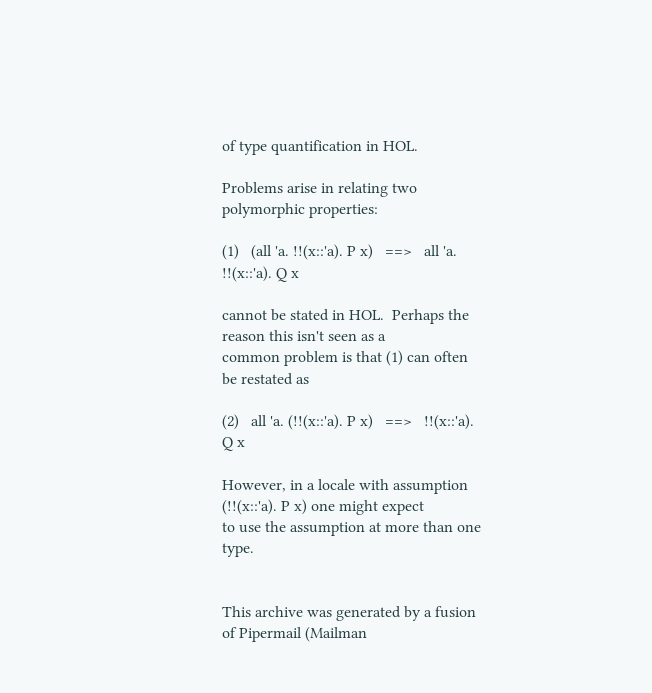of type quantification in HOL.

Problems arise in relating two polymorphic properties:

(1)   (all 'a. !!(x::'a). P x)   ==>   all 'a. !!(x::'a). Q x

cannot be stated in HOL.  Perhaps the reason this isn't seen as a
common problem is that (1) can often be restated as

(2)   all 'a. (!!(x::'a). P x)   ==>   !!(x::'a). Q x

However, in a locale with assumption (!!(x::'a). P x) one might expect
to use the assumption at more than one type.


This archive was generated by a fusion of Pipermail (Mailman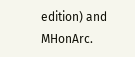edition) and MHonArc.